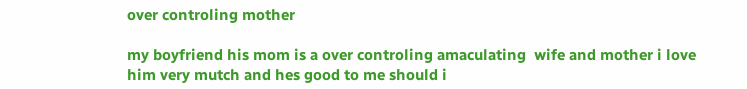over controling mother

my boyfriend his mom is a over controling amaculating  wife and mother i love him very mutch and hes good to me should i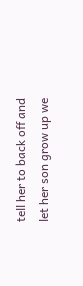tell her to back off and let her son grow up we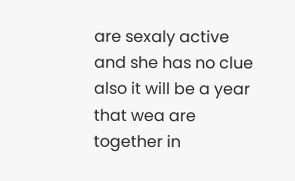are sexaly active and she has no clue also it will be a year that wea are together in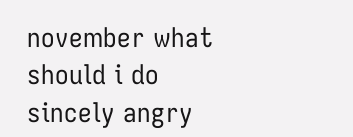november what should i do  sincely angry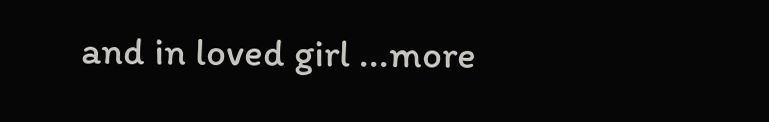and in loved girl ...more